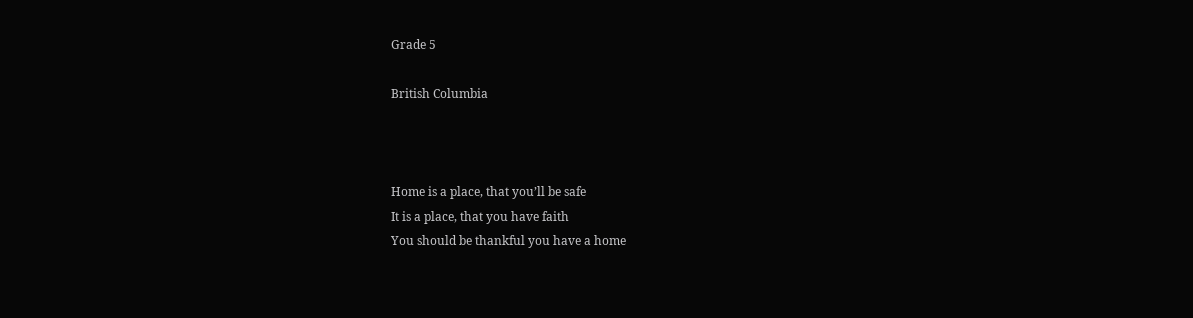Grade 5

British Columbia



Home is a place, that you’ll be safe
It is a place, that you have faith
You should be thankful you have a home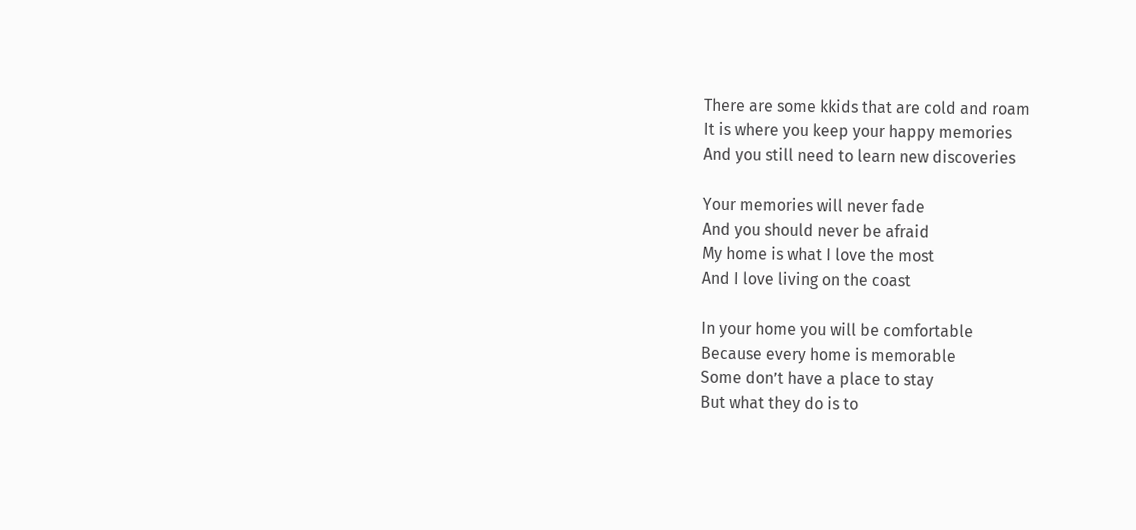There are some kkids that are cold and roam
It is where you keep your happy memories
And you still need to learn new discoveries

Your memories will never fade
And you should never be afraid
My home is what I love the most
And I love living on the coast

In your home you will be comfortable
Because every home is memorable
Some don’t have a place to stay
But what they do is to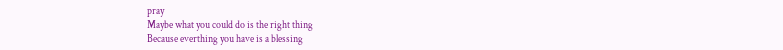pray
Maybe what you could do is the right thing
Because everthing you have is a blessing